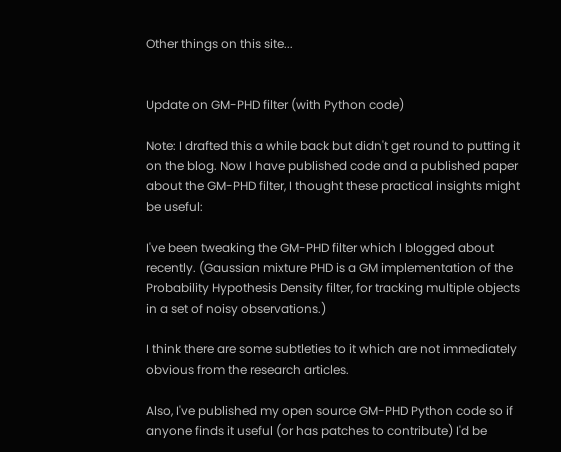Other things on this site...


Update on GM-PHD filter (with Python code)

Note: I drafted this a while back but didn't get round to putting it on the blog. Now I have published code and a published paper about the GM-PHD filter, I thought these practical insights might be useful:

I've been tweaking the GM-PHD filter which I blogged about recently. (Gaussian mixture PHD is a GM implementation of the Probability Hypothesis Density filter, for tracking multiple objects in a set of noisy observations.)

I think there are some subtleties to it which are not immediately obvious from the research articles.

Also, I've published my open source GM-PHD Python code so if anyone finds it useful (or has patches to contribute) I'd be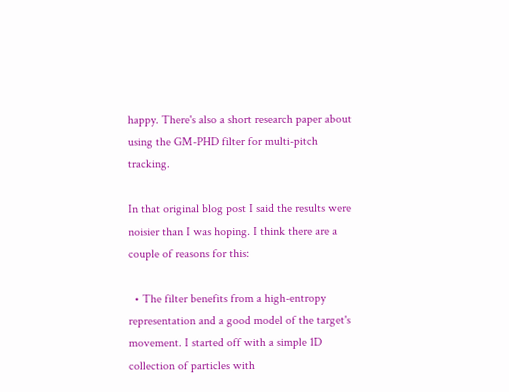happy. There's also a short research paper about using the GM-PHD filter for multi-pitch tracking.

In that original blog post I said the results were noisier than I was hoping. I think there are a couple of reasons for this:

  • The filter benefits from a high-entropy representation and a good model of the target's movement. I started off with a simple 1D collection of particles with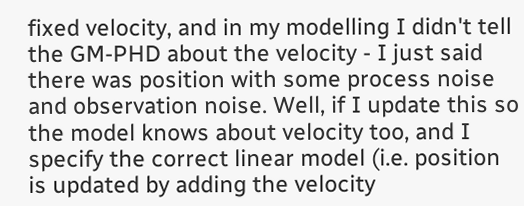fixed velocity, and in my modelling I didn't tell the GM-PHD about the velocity - I just said there was position with some process noise and observation noise. Well, if I update this so the model knows about velocity too, and I specify the correct linear model (i.e. position is updated by adding the velocity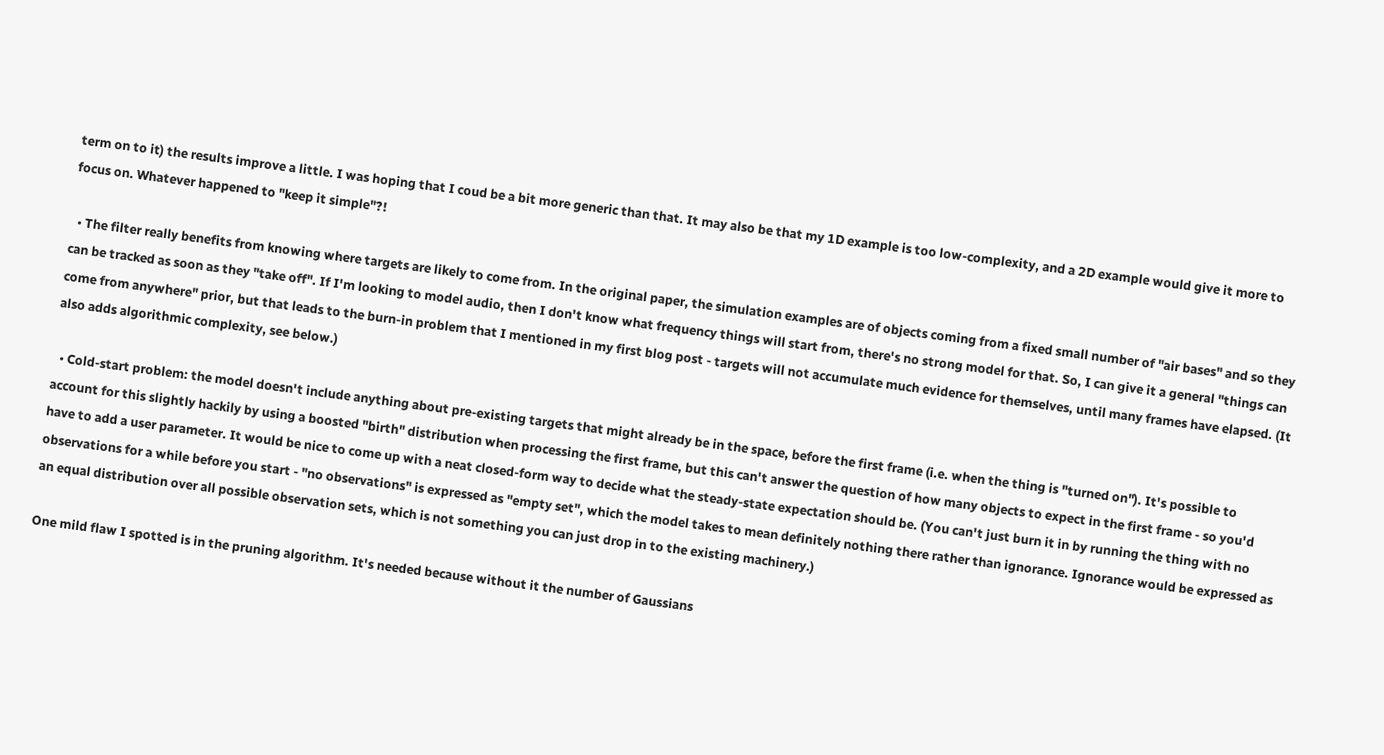term on to it) the results improve a little. I was hoping that I coud be a bit more generic than that. It may also be that my 1D example is too low-complexity, and a 2D example would give it more to focus on. Whatever happened to "keep it simple"?!

  • The filter really benefits from knowing where targets are likely to come from. In the original paper, the simulation examples are of objects coming from a fixed small number of "air bases" and so they can be tracked as soon as they "take off". If I'm looking to model audio, then I don't know what frequency things will start from, there's no strong model for that. So, I can give it a general "things can come from anywhere" prior, but that leads to the burn-in problem that I mentioned in my first blog post - targets will not accumulate much evidence for themselves, until many frames have elapsed. (It also adds algorithmic complexity, see below.)

  • Cold-start problem: the model doesn't include anything about pre-existing targets that might already be in the space, before the first frame (i.e. when the thing is "turned on"). It's possible to account for this slightly hackily by using a boosted "birth" distribution when processing the first frame, but this can't answer the question of how many objects to expect in the first frame - so you'd have to add a user parameter. It would be nice to come up with a neat closed-form way to decide what the steady-state expectation should be. (You can't just burn it in by running the thing with no observations for a while before you start - "no observations" is expressed as "empty set", which the model takes to mean definitely nothing there rather than ignorance. Ignorance would be expressed as an equal distribution over all possible observation sets, which is not something you can just drop in to the existing machinery.)

One mild flaw I spotted is in the pruning algorithm. It's needed because without it the number of Gaussians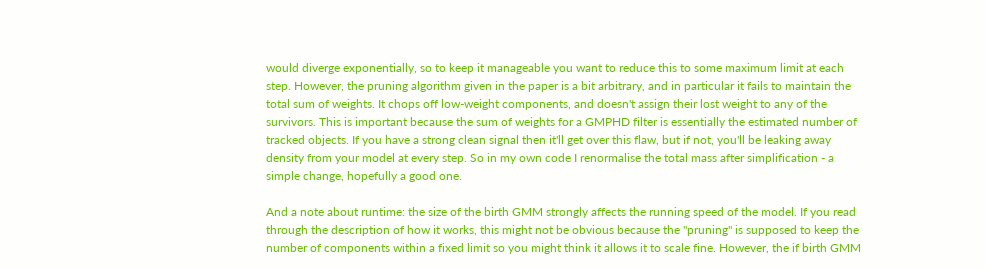would diverge exponentially, so to keep it manageable you want to reduce this to some maximum limit at each step. However, the pruning algorithm given in the paper is a bit arbitrary, and in particular it fails to maintain the total sum of weights. It chops off low-weight components, and doesn't assign their lost weight to any of the survivors. This is important because the sum of weights for a GMPHD filter is essentially the estimated number of tracked objects. If you have a strong clean signal then it'll get over this flaw, but if not, you'll be leaking away density from your model at every step. So in my own code I renormalise the total mass after simplification - a simple change, hopefully a good one.

And a note about runtime: the size of the birth GMM strongly affects the running speed of the model. If you read through the description of how it works, this might not be obvious because the "pruning" is supposed to keep the number of components within a fixed limit so you might think it allows it to scale fine. However, the if birth GMM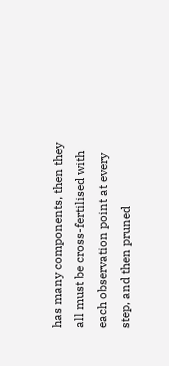has many components, then they all must be cross-fertilised with each observation point at every step, and then pruned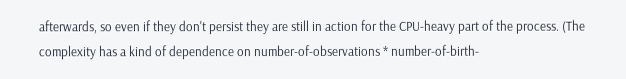afterwards, so even if they don't persist they are still in action for the CPU-heavy part of the process. (The complexity has a kind of dependence on number-of-observations * number-of-birth-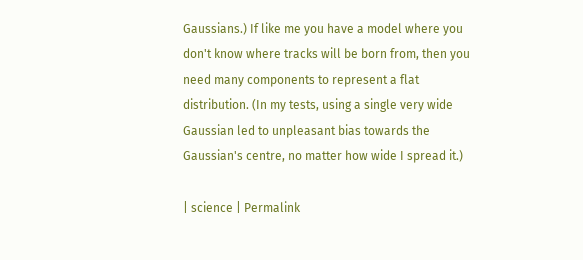Gaussians.) If like me you have a model where you don't know where tracks will be born from, then you need many components to represent a flat distribution. (In my tests, using a single very wide Gaussian led to unpleasant bias towards the Gaussian's centre, no matter how wide I spread it.)

| science | Permalink